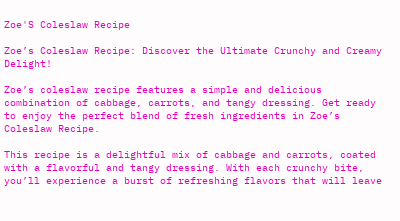Zoe'S Coleslaw Recipe

Zoe’s Coleslaw Recipe: Discover the Ultimate Crunchy and Creamy Delight!

Zoe’s coleslaw recipe features a simple and delicious combination of cabbage, carrots, and tangy dressing. Get ready to enjoy the perfect blend of fresh ingredients in Zoe’s Coleslaw Recipe.

This recipe is a delightful mix of cabbage and carrots, coated with a flavorful and tangy dressing. With each crunchy bite, you’ll experience a burst of refreshing flavors that will leave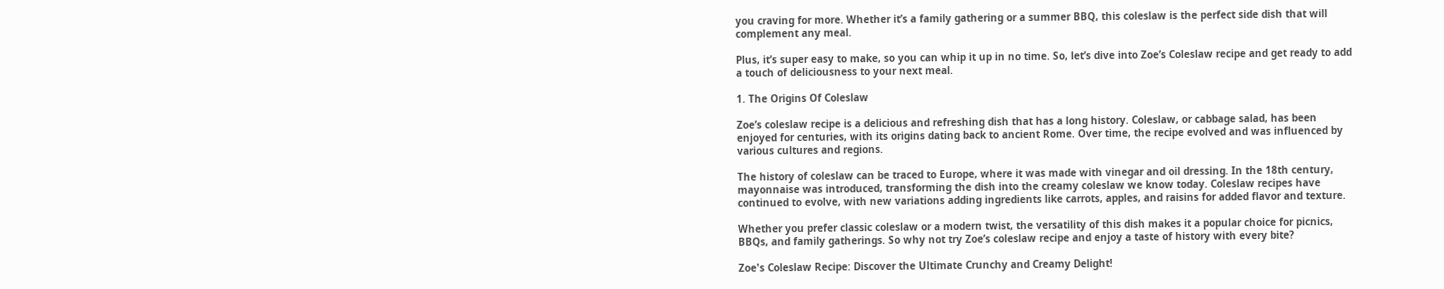you craving for more. Whether it’s a family gathering or a summer BBQ, this coleslaw is the perfect side dish that will complement any meal.

Plus, it’s super easy to make, so you can whip it up in no time. So, let’s dive into Zoe’s Coleslaw recipe and get ready to add a touch of deliciousness to your next meal.

1. The Origins Of Coleslaw

Zoe’s coleslaw recipe is a delicious and refreshing dish that has a long history. Coleslaw, or cabbage salad, has been enjoyed for centuries, with its origins dating back to ancient Rome. Over time, the recipe evolved and was influenced by various cultures and regions.

The history of coleslaw can be traced to Europe, where it was made with vinegar and oil dressing. In the 18th century, mayonnaise was introduced, transforming the dish into the creamy coleslaw we know today. Coleslaw recipes have continued to evolve, with new variations adding ingredients like carrots, apples, and raisins for added flavor and texture.

Whether you prefer classic coleslaw or a modern twist, the versatility of this dish makes it a popular choice for picnics, BBQs, and family gatherings. So why not try Zoe’s coleslaw recipe and enjoy a taste of history with every bite?

Zoe's Coleslaw Recipe: Discover the Ultimate Crunchy and Creamy Delight!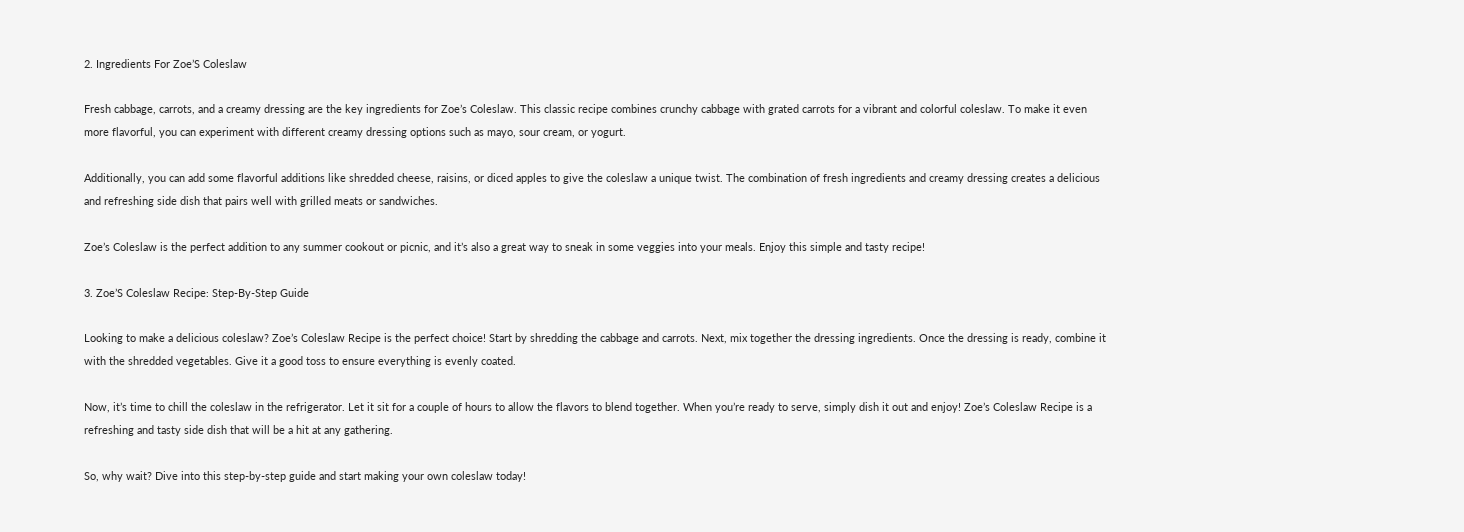2. Ingredients For Zoe’S Coleslaw

Fresh cabbage, carrots, and a creamy dressing are the key ingredients for Zoe’s Coleslaw. This classic recipe combines crunchy cabbage with grated carrots for a vibrant and colorful coleslaw. To make it even more flavorful, you can experiment with different creamy dressing options such as mayo, sour cream, or yogurt.

Additionally, you can add some flavorful additions like shredded cheese, raisins, or diced apples to give the coleslaw a unique twist. The combination of fresh ingredients and creamy dressing creates a delicious and refreshing side dish that pairs well with grilled meats or sandwiches.

Zoe’s Coleslaw is the perfect addition to any summer cookout or picnic, and it’s also a great way to sneak in some veggies into your meals. Enjoy this simple and tasty recipe!

3. Zoe’S Coleslaw Recipe: Step-By-Step Guide

Looking to make a delicious coleslaw? Zoe’s Coleslaw Recipe is the perfect choice! Start by shredding the cabbage and carrots. Next, mix together the dressing ingredients. Once the dressing is ready, combine it with the shredded vegetables. Give it a good toss to ensure everything is evenly coated.

Now, it’s time to chill the coleslaw in the refrigerator. Let it sit for a couple of hours to allow the flavors to blend together. When you’re ready to serve, simply dish it out and enjoy! Zoe’s Coleslaw Recipe is a refreshing and tasty side dish that will be a hit at any gathering.

So, why wait? Dive into this step-by-step guide and start making your own coleslaw today!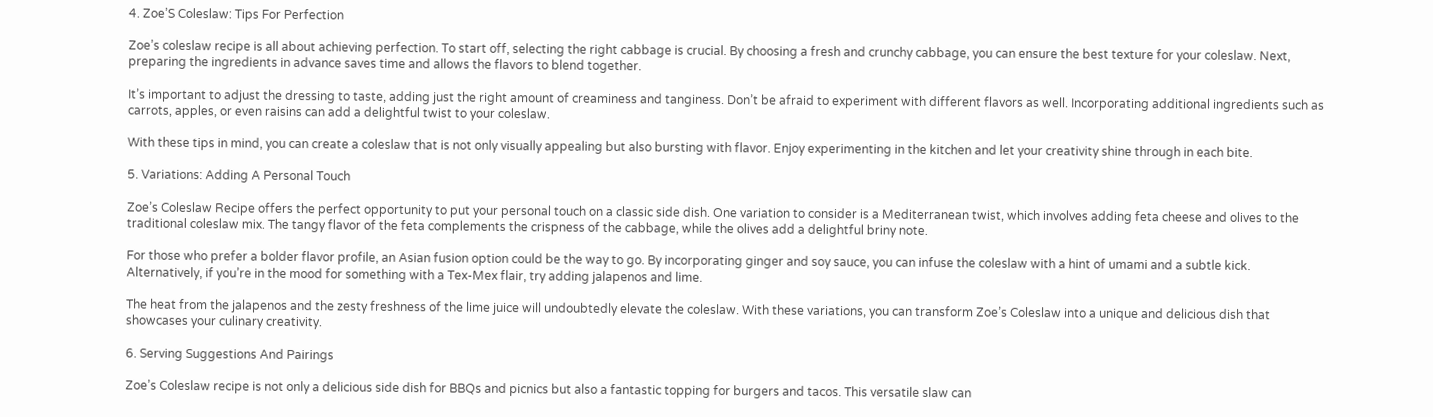4. Zoe’S Coleslaw: Tips For Perfection

Zoe’s coleslaw recipe is all about achieving perfection. To start off, selecting the right cabbage is crucial. By choosing a fresh and crunchy cabbage, you can ensure the best texture for your coleslaw. Next, preparing the ingredients in advance saves time and allows the flavors to blend together.

It’s important to adjust the dressing to taste, adding just the right amount of creaminess and tanginess. Don’t be afraid to experiment with different flavors as well. Incorporating additional ingredients such as carrots, apples, or even raisins can add a delightful twist to your coleslaw.

With these tips in mind, you can create a coleslaw that is not only visually appealing but also bursting with flavor. Enjoy experimenting in the kitchen and let your creativity shine through in each bite.

5. Variations: Adding A Personal Touch

Zoe’s Coleslaw Recipe offers the perfect opportunity to put your personal touch on a classic side dish. One variation to consider is a Mediterranean twist, which involves adding feta cheese and olives to the traditional coleslaw mix. The tangy flavor of the feta complements the crispness of the cabbage, while the olives add a delightful briny note.

For those who prefer a bolder flavor profile, an Asian fusion option could be the way to go. By incorporating ginger and soy sauce, you can infuse the coleslaw with a hint of umami and a subtle kick. Alternatively, if you’re in the mood for something with a Tex-Mex flair, try adding jalapenos and lime.

The heat from the jalapenos and the zesty freshness of the lime juice will undoubtedly elevate the coleslaw. With these variations, you can transform Zoe’s Coleslaw into a unique and delicious dish that showcases your culinary creativity.

6. Serving Suggestions And Pairings

Zoe’s Coleslaw recipe is not only a delicious side dish for BBQs and picnics but also a fantastic topping for burgers and tacos. This versatile slaw can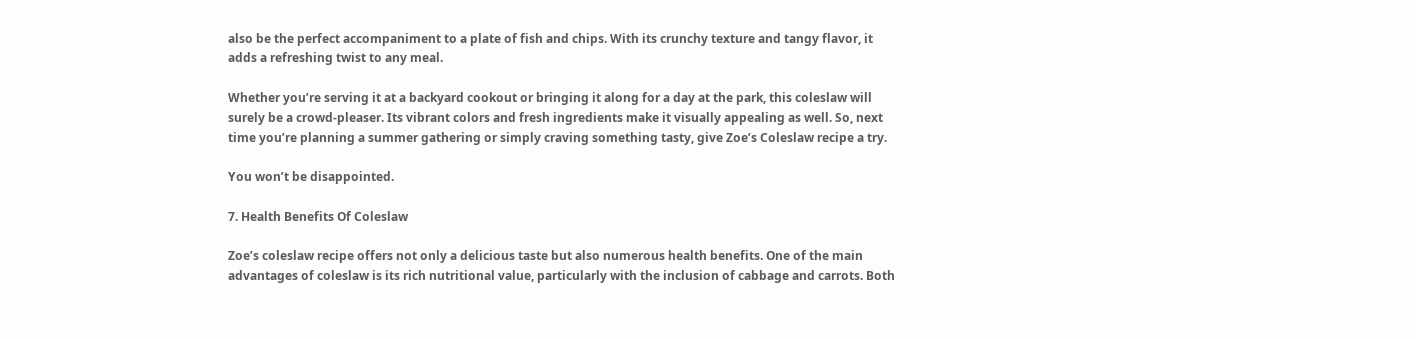also be the perfect accompaniment to a plate of fish and chips. With its crunchy texture and tangy flavor, it adds a refreshing twist to any meal.

Whether you’re serving it at a backyard cookout or bringing it along for a day at the park, this coleslaw will surely be a crowd-pleaser. Its vibrant colors and fresh ingredients make it visually appealing as well. So, next time you’re planning a summer gathering or simply craving something tasty, give Zoe’s Coleslaw recipe a try.

You won’t be disappointed.

7. Health Benefits Of Coleslaw

Zoe’s coleslaw recipe offers not only a delicious taste but also numerous health benefits. One of the main advantages of coleslaw is its rich nutritional value, particularly with the inclusion of cabbage and carrots. Both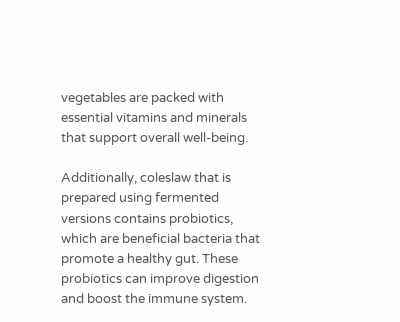vegetables are packed with essential vitamins and minerals that support overall well-being.

Additionally, coleslaw that is prepared using fermented versions contains probiotics, which are beneficial bacteria that promote a healthy gut. These probiotics can improve digestion and boost the immune system.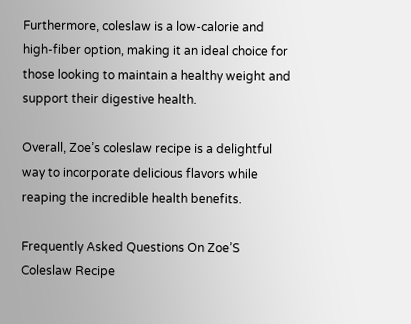Furthermore, coleslaw is a low-calorie and high-fiber option, making it an ideal choice for those looking to maintain a healthy weight and support their digestive health.

Overall, Zoe’s coleslaw recipe is a delightful way to incorporate delicious flavors while reaping the incredible health benefits.

Frequently Asked Questions On Zoe’S Coleslaw Recipe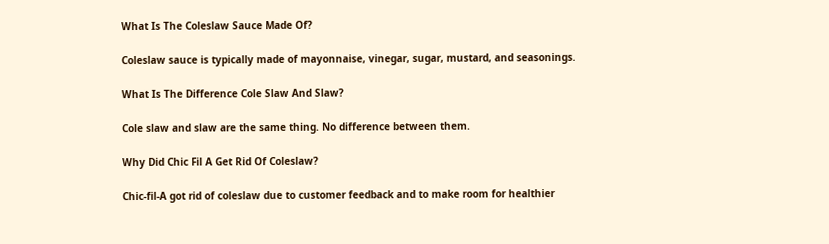What Is The Coleslaw Sauce Made Of?

Coleslaw sauce is typically made of mayonnaise, vinegar, sugar, mustard, and seasonings.

What Is The Difference Cole Slaw And Slaw?

Cole slaw and slaw are the same thing. No difference between them.

Why Did Chic Fil A Get Rid Of Coleslaw?

Chic-fil-A got rid of coleslaw due to customer feedback and to make room for healthier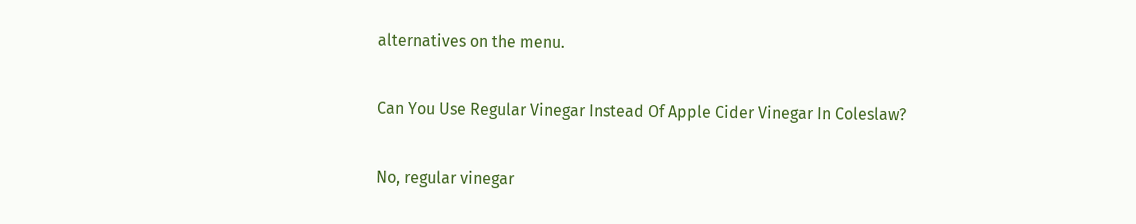alternatives on the menu.

Can You Use Regular Vinegar Instead Of Apple Cider Vinegar In Coleslaw?

No, regular vinegar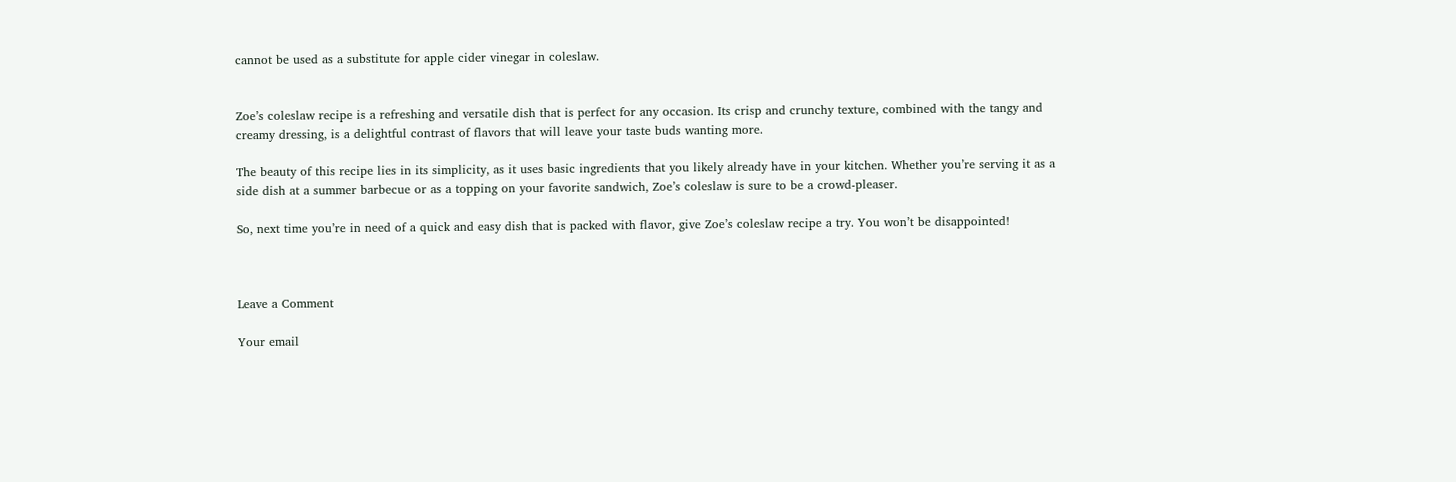cannot be used as a substitute for apple cider vinegar in coleslaw.


Zoe’s coleslaw recipe is a refreshing and versatile dish that is perfect for any occasion. Its crisp and crunchy texture, combined with the tangy and creamy dressing, is a delightful contrast of flavors that will leave your taste buds wanting more.

The beauty of this recipe lies in its simplicity, as it uses basic ingredients that you likely already have in your kitchen. Whether you’re serving it as a side dish at a summer barbecue or as a topping on your favorite sandwich, Zoe’s coleslaw is sure to be a crowd-pleaser.

So, next time you’re in need of a quick and easy dish that is packed with flavor, give Zoe’s coleslaw recipe a try. You won’t be disappointed!



Leave a Comment

Your email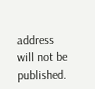address will not be published.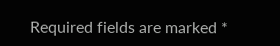Required fields are marked *